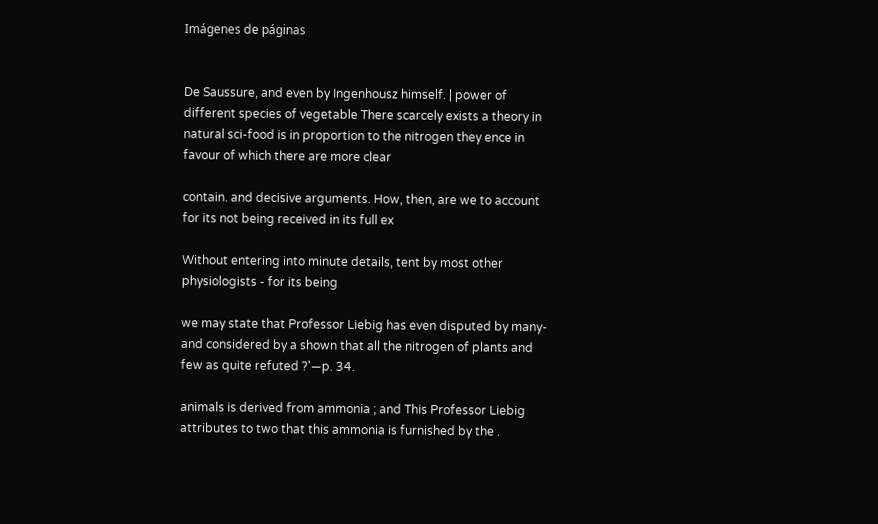Imágenes de páginas


De Saussure, and even by Ingenhousz himself. | power of different species of vegetable There scarcely exists a theory in natural sci-food is in proportion to the nitrogen they ence in favour of which there are more clear

contain. and decisive arguments. How, then, are we to account for its not being received in its full ex

Without entering into minute details, tent by most other physiologists - for its being

we may state that Professor Liebig has even disputed by many-and considered by a shown that all the nitrogen of plants and few as quite refuted ?'—p. 34.

animals is derived from ammonia ; and This Professor Liebig attributes to two that this ammonia is furnished by the .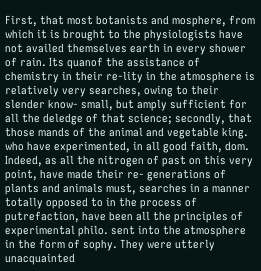First, that most botanists and mosphere, from which it is brought to the physiologists have not availed themselves earth in every shower of rain. Its quanof the assistance of chemistry in their re-lity in the atmosphere is relatively very searches, owing to their slender know- small, but amply sufficient for all the deledge of that science; secondly, that those mands of the animal and vegetable king. who have experimented, in all good faith, dom. Indeed, as all the nitrogen of past on this very point, have made their re- generations of plants and animals must, searches in a manner totally opposed to in the process of putrefaction, have been all the principles of experimental philo. sent into the atmosphere in the form of sophy. They were utterly unacquainted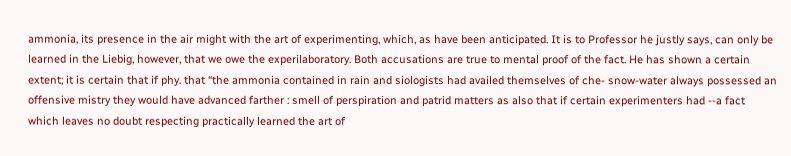ammonia, its presence in the air might with the art of experimenting, which, as have been anticipated. It is to Professor he justly says, can only be learned in the Liebig, however, that we owe the experilaboratory. Both accusations are true to mental proof of the fact. He has shown a certain extent; it is certain that if phy. that “the ammonia contained in rain and siologists had availed themselves of che- snow-water always possessed an offensive mistry they would have advanced farther : smell of perspiration and patrid matters as also that if certain experimenters had --a fact which leaves no doubt respecting practically learned the art of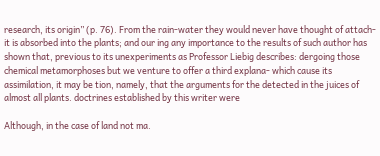research, its origin” (p. 76). From the rain-water they would never have thought of attach- it is absorbed into the plants; and our ing any importance to the results of such author has shown that, previous to its unexperiments as Professor Liebig describes: dergoing those chemical metamorphoses but we venture to offer a third explana- which cause its assimilation, it may be tion, namely, that the arguments for the detected in the juices of almost all plants. doctrines established by this writer were

Although, in the case of land not ma.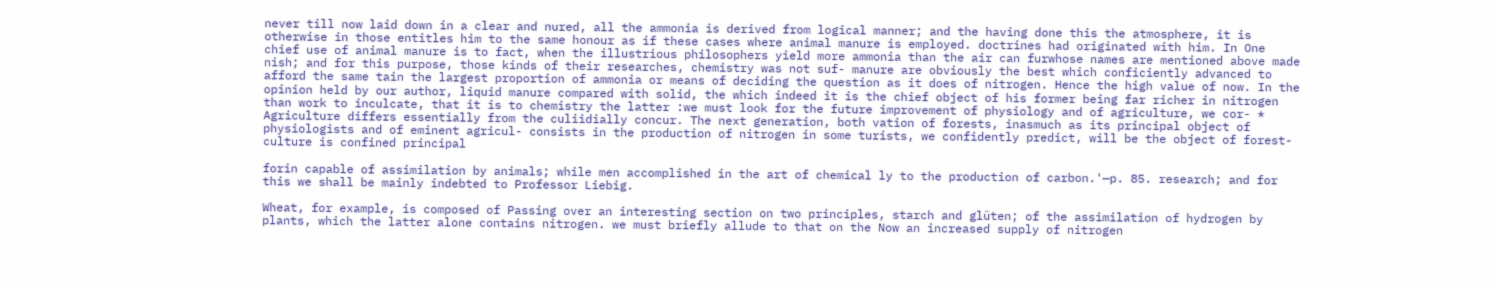never till now laid down in a clear and nured, all the ammonia is derived from logical manner; and the having done this the atmosphere, it is otherwise in those entitles him to the same honour as if these cases where animal manure is employed. doctrines had originated with him. In One chief use of animal manure is to fact, when the illustrious philosophers yield more ammonia than the air can furwhose names are mentioned above made nish; and for this purpose, those kinds of their researches, chemistry was not suf- manure are obviously the best which conficiently advanced to afford the same tain the largest proportion of ammonia or means of deciding the question as it does of nitrogen. Hence the high value of now. In the opinion held by our author, liquid manure compared with solid, the which indeed it is the chief object of his former being far richer in nitrogen than work to inculcate, that it is to chemistry the latter :we must look for the future improvement of physiology and of agriculture, we cor- * Agriculture differs essentially from the culiidially concur. The next generation, both vation of forests, inasmuch as its principal object of physiologists and of eminent agricul- consists in the production of nitrogen in some turists, we confidently predict, will be the object of forest-culture is confined principal

forin capable of assimilation by animals; while men accomplished in the art of chemical ly to the production of carbon.'—p. 85. research; and for this we shall be mainly indebted to Professor Liebig.

Wheat, for example, is composed of Passing over an interesting section on two principles, starch and glüten; of the assimilation of hydrogen by plants, which the latter alone contains nitrogen. we must briefly allude to that on the Now an increased supply of nitrogen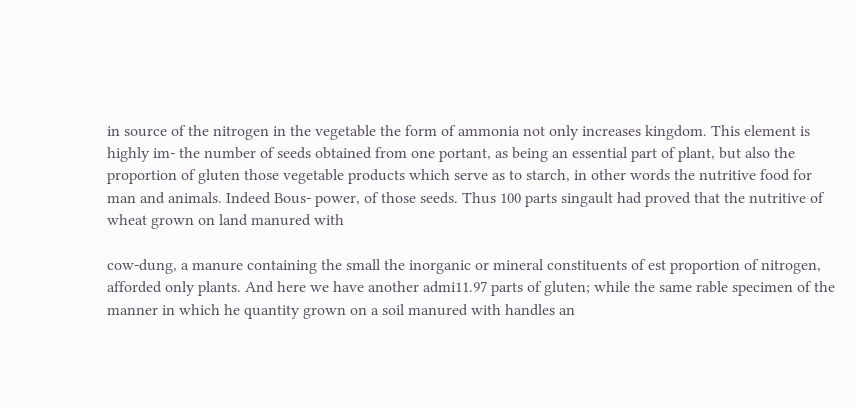in source of the nitrogen in the vegetable the form of ammonia not only increases kingdom. This element is highly im- the number of seeds obtained from one portant, as being an essential part of plant, but also the proportion of gluten those vegetable products which serve as to starch, in other words the nutritive food for man and animals. Indeed Bous- power, of those seeds. Thus 100 parts singault had proved that the nutritive of wheat grown on land manured with

cow-dung, a manure containing the small the inorganic or mineral constituents of est proportion of nitrogen, afforded only plants. And here we have another admi11.97 parts of gluten; while the same rable specimen of the manner in which he quantity grown on a soil manured with handles an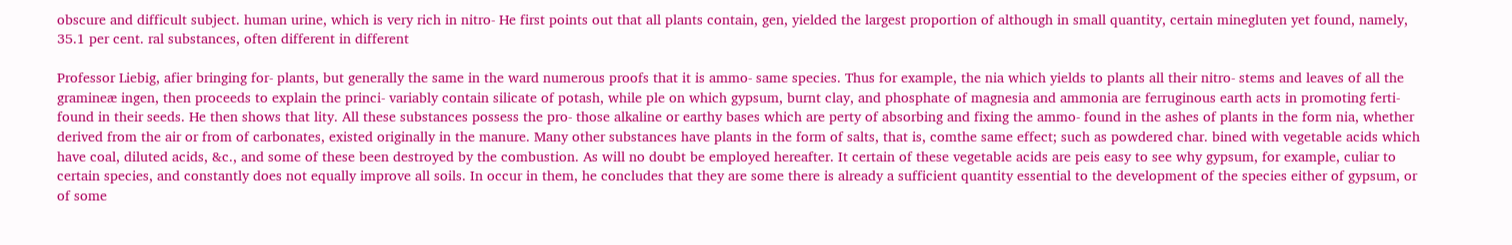obscure and difficult subject. human urine, which is very rich in nitro- He first points out that all plants contain, gen, yielded the largest proportion of although in small quantity, certain minegluten yet found, namely, 35.1 per cent. ral substances, often different in different

Professor Liebig, afier bringing for- plants, but generally the same in the ward numerous proofs that it is ammo- same species. Thus for example, the nia which yields to plants all their nitro- stems and leaves of all the gramineæ ingen, then proceeds to explain the princi- variably contain silicate of potash, while ple on which gypsum, burnt clay, and phosphate of magnesia and ammonia are ferruginous earth acts in promoting ferti- found in their seeds. He then shows that lity. All these substances possess the pro- those alkaline or earthy bases which are perty of absorbing and fixing the ammo- found in the ashes of plants in the form nia, whether derived from the air or from of carbonates, existed originally in the manure. Many other substances have plants in the form of salts, that is, comthe same effect; such as powdered char. bined with vegetable acids which have coal, diluted acids, &c., and some of these been destroyed by the combustion. As will no doubt be employed hereafter. It certain of these vegetable acids are peis easy to see why gypsum, for example, culiar to certain species, and constantly does not equally improve all soils. In occur in them, he concludes that they are some there is already a sufficient quantity essential to the development of the species either of gypsum, or of some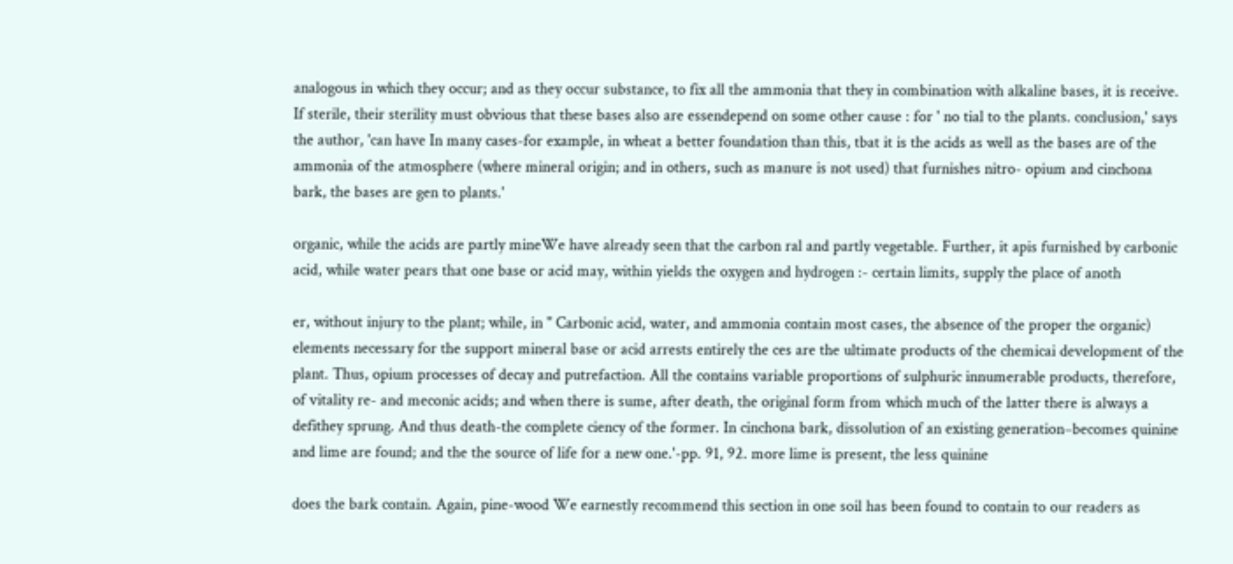analogous in which they occur; and as they occur substance, to fix all the ammonia that they in combination with alkaline bases, it is receive. If sterile, their sterility must obvious that these bases also are essendepend on some other cause : for ' no tial to the plants. conclusion,' says the author, 'can have In many cases-for example, in wheat a better foundation than this, tbat it is the acids as well as the bases are of the ammonia of the atmosphere (where mineral origin; and in others, such as manure is not used) that furnishes nitro- opium and cinchona bark, the bases are gen to plants.'

organic, while the acids are partly mineWe have already seen that the carbon ral and partly vegetable. Further, it apis furnished by carbonic acid, while water pears that one base or acid may, within yields the oxygen and hydrogen :- certain limits, supply the place of anoth

er, without injury to the plant; while, in " Carbonic acid, water, and ammonia contain most cases, the absence of the proper the organic) elements necessary for the support mineral base or acid arrests entirely the ces are the ultimate products of the chemicai development of the plant. Thus, opium processes of decay and putrefaction. All the contains variable proportions of sulphuric innumerable products, therefore, of vitality re- and meconic acids; and when there is sume, after death, the original form from which much of the latter there is always a defithey sprung. And thus death-the complete ciency of the former. In cinchona bark, dissolution of an existing generation–becomes quinine and lime are found; and the the source of life for a new one.'-pp. 91, 92. more lime is present, the less quinine

does the bark contain. Again, pine-wood We earnestly recommend this section in one soil has been found to contain to our readers as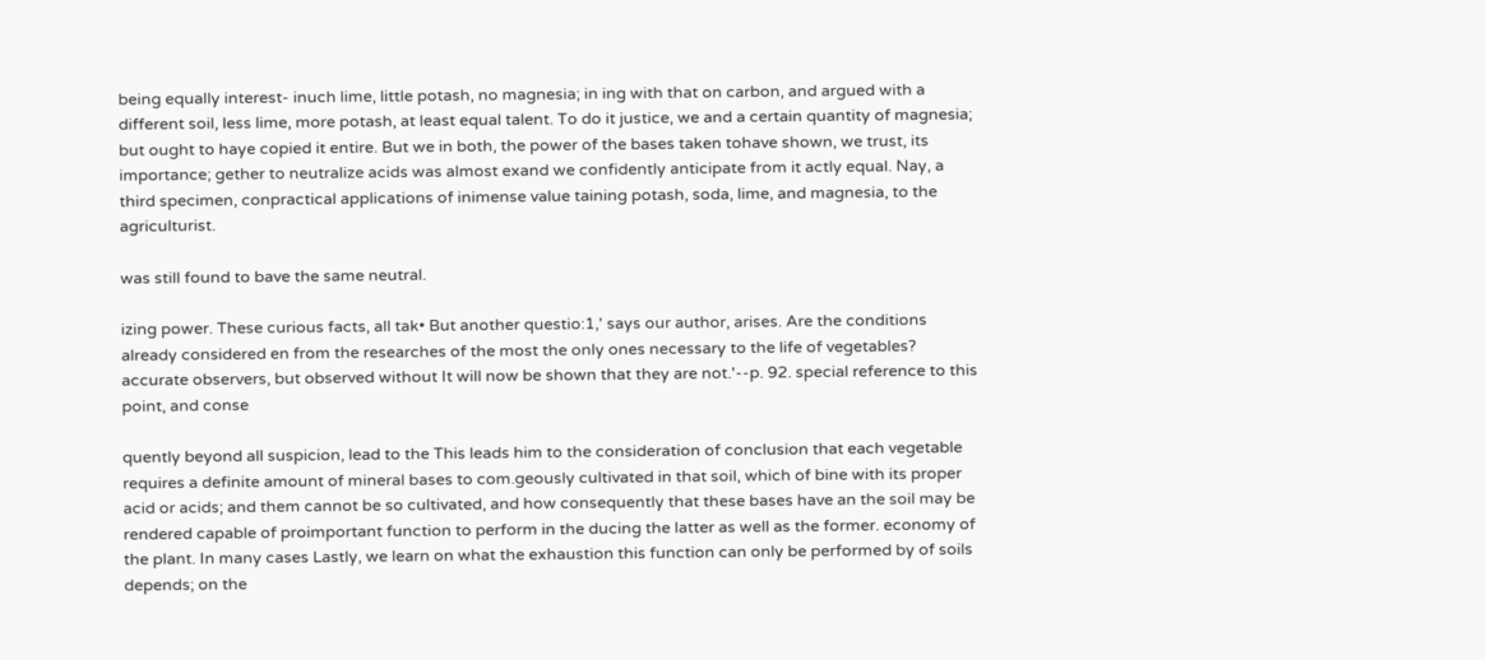being equally interest- inuch lime, little potash, no magnesia; in ing with that on carbon, and argued with a different soil, less lime, more potash, at least equal talent. To do it justice, we and a certain quantity of magnesia; but ought to haye copied it entire. But we in both, the power of the bases taken tohave shown, we trust, its importance; gether to neutralize acids was almost exand we confidently anticipate from it actly equal. Nay, a third specimen, conpractical applications of inimense value taining potash, soda, lime, and magnesia, to the agriculturist.

was still found to bave the same neutral.

izing power. These curious facts, all tak• But another questio:1,' says our author, arises. Are the conditions already considered en from the researches of the most the only ones necessary to the life of vegetables? accurate observers, but observed without It will now be shown that they are not.'--p. 92. special reference to this point, and conse

quently beyond all suspicion, lead to the This leads him to the consideration of conclusion that each vegetable requires a definite amount of mineral bases to com.geously cultivated in that soil, which of bine with its proper acid or acids; and them cannot be so cultivated, and how consequently that these bases have an the soil may be rendered capable of proimportant function to perform in the ducing the latter as well as the former. economy of the plant. In many cases Lastly, we learn on what the exhaustion this function can only be performed by of soils depends; on the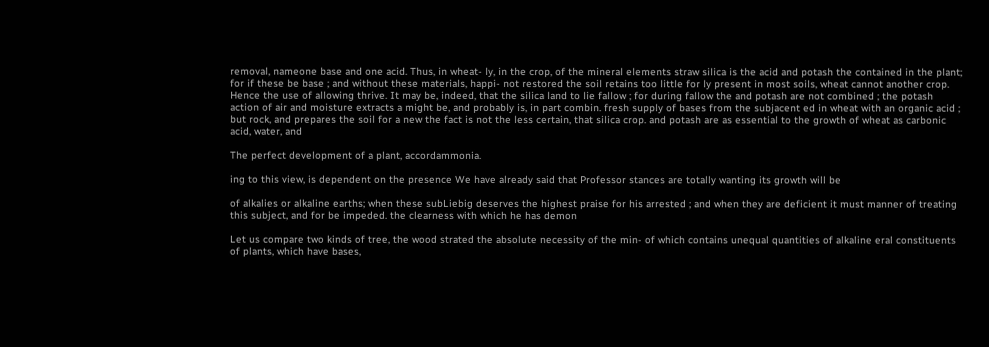removal, nameone base and one acid. Thus, in wheat- ly, in the crop, of the mineral elements straw silica is the acid and potash the contained in the plant; for if these be base ; and without these materials, happi- not restored the soil retains too little for ly present in most soils, wheat cannot another crop. Hence the use of allowing thrive. It may be, indeed, that the silica land to lie fallow ; for during fallow the and potash are not combined ; the potash action of air and moisture extracts a might be, and probably is, in part combin. fresh supply of bases from the subjacent ed in wheat with an organic acid ; but rock, and prepares the soil for a new the fact is not the less certain, that silica crop. and potash are as essential to the growth of wheat as carbonic acid, water, and

The perfect development of a plant, accordammonia.

ing to this view, is dependent on the presence We have already said that Professor stances are totally wanting its growth will be

of alkalies or alkaline earths; when these subLiebig deserves the highest praise for his arrested ; and when they are deficient it must manner of treating this subject, and for be impeded. the clearness with which he has demon

Let us compare two kinds of tree, the wood strated the absolute necessity of the min- of which contains unequal quantities of alkaline eral constituents of plants, which have bases,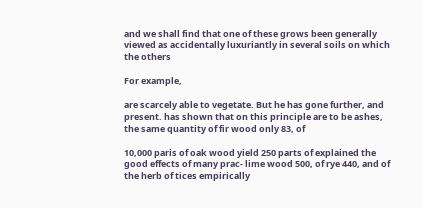and we shall find that one of these grows been generally viewed as accidentally luxuriantly in several soils on which the others

For example,

are scarcely able to vegetate. But he has gone further, and present. has shown that on this principle are to be ashes, the same quantity of fir wood only 83, of

10,000 paris of oak wood yield 250 parts of explained the good effects of many prac- lime wood 500, of rye 440, and of the herb of tices empirically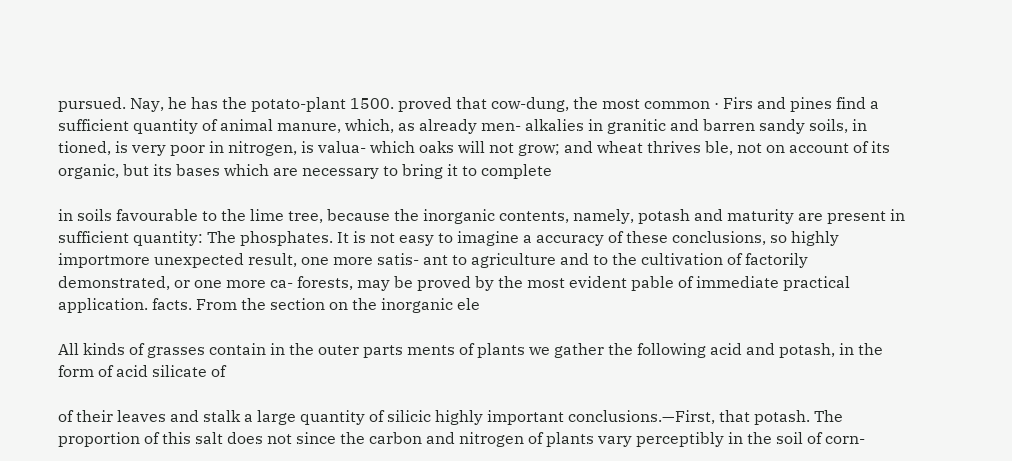pursued. Nay, he has the potato-plant 1500. proved that cow-dung, the most common · Firs and pines find a sufficient quantity of animal manure, which, as already men- alkalies in granitic and barren sandy soils, in tioned, is very poor in nitrogen, is valua- which oaks will not grow; and wheat thrives ble, not on account of its organic, but its bases which are necessary to bring it to complete

in soils favourable to the lime tree, because the inorganic contents, namely, potash and maturity are present in sufficient quantity: The phosphates. It is not easy to imagine a accuracy of these conclusions, so highly importmore unexpected result, one more satis- ant to agriculture and to the cultivation of factorily demonstrated, or one more ca- forests, may be proved by the most evident pable of immediate practical application. facts. From the section on the inorganic ele

All kinds of grasses contain in the outer parts ments of plants we gather the following acid and potash, in the form of acid silicate of

of their leaves and stalk a large quantity of silicic highly important conclusions.—First, that potash. The proportion of this salt does not since the carbon and nitrogen of plants vary perceptibly in the soil of corn-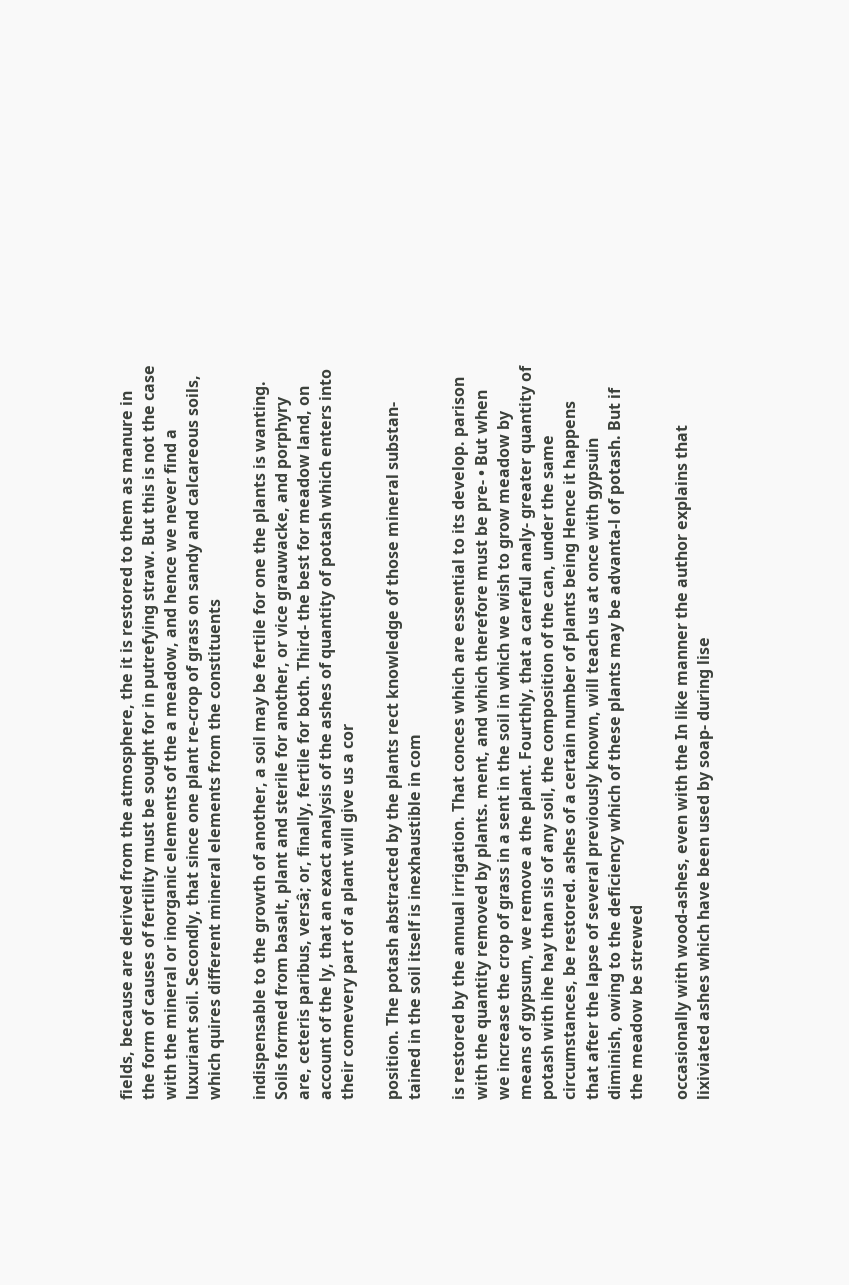fields, because are derived from the atmosphere, the it is restored to them as manure in the form of causes of fertility must be sought for in putrefying straw. But this is not the case with the mineral or inorganic elements of the a meadow, and hence we never find a luxuriant soil. Secondly, that since one plant re-crop of grass on sandy and calcareous soils, which quires different mineral elements from the constituents

indispensable to the growth of another, a soil may be fertile for one the plants is wanting. Soils formed from basalt, plant and sterile for another, or vice grauwacke, and porphyry are, ceteris paribus, versâ; or, finally, fertile for both. Third- the best for meadow land, on account of the ly, that an exact analysis of the ashes of quantity of potash which enters into their comevery part of a plant will give us a cor

position. The potash abstracted by the plants rect knowledge of those mineral substan- tained in the soil itself is inexhaustible in com

is restored by the annual irrigation. That conces which are essential to its develop. parison with the quantity removed by plants. ment, and which therefore must be pre- • But when we increase the crop of grass in a sent in the soil in which we wish to grow meadow by means of gypsum, we remove a the plant. Fourthly, that a careful analy- greater quantity of potash with ihe hay than sis of any soil, the composition of the can, under the same circumstances, be restored. ashes of a certain number of plants being Hence it happens that after the lapse of several previously known, will teach us at once with gypsuin diminish, owing to the deficiency which of these plants may be advanta-l of potash. But if the meadow be strewed

occasionally with wood-ashes, even with the In like manner the author explains that lixiviated ashes which have been used by soap- during lise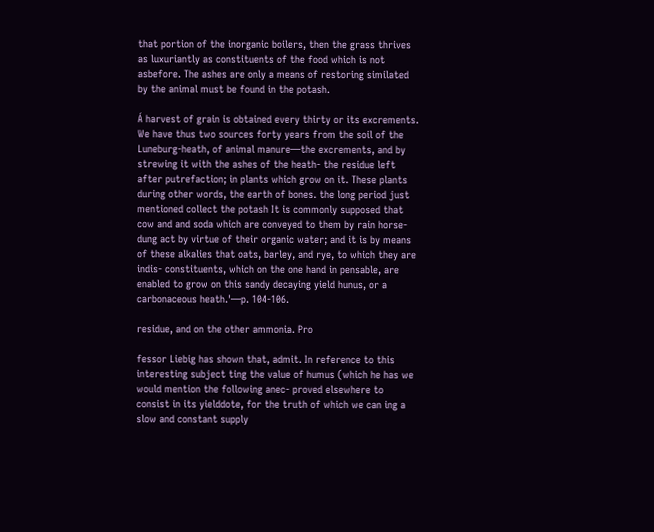that portion of the inorganic boilers, then the grass thrives as luxuriantly as constituents of the food which is not asbefore. The ashes are only a means of restoring similated by the animal must be found in the potash.

Á harvest of grain is obtained every thirty or its excrements. We have thus two sources forty years from the soil of the Luneburg-heath, of animal manure—the excrements, and by strewing it with the ashes of the heath- the residue left after putrefaction; in plants which grow on it. These plants during other words, the earth of bones. the long period just mentioned collect the potash It is commonly supposed that cow and and soda which are conveyed to them by rain horse-dung act by virtue of their organic water; and it is by means of these alkalies that oats, barley, and rye, to which they are indis- constituents, which on the one hand in pensable, are enabled to grow on this sandy decaying yield hunus, or a carbonaceous heath.'—p. 104-106.

residue, and on the other ammonia. Pro

fessor Liebig has shown that, admit. In reference to this interesting subject ting the value of humus (which he has we would mention the following anec- proved elsewhere to consist in its yielddote, for the truth of which we can ing a slow and constant supply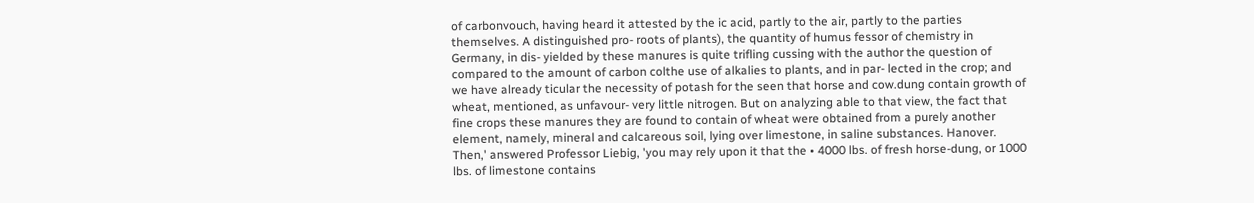of carbonvouch, having heard it attested by the ic acid, partly to the air, partly to the parties themselves. A distinguished pro- roots of plants), the quantity of humus fessor of chemistry in Germany, in dis- yielded by these manures is quite trifling cussing with the author the question of compared to the amount of carbon colthe use of alkalies to plants, and in par- lected in the crop; and we have already ticular the necessity of potash for the seen that horse and cow.dung contain growth of wheat, mentioned, as unfavour- very little nitrogen. But on analyzing able to that view, the fact that fine crops these manures they are found to contain of wheat were obtained from a purely another element, namely, mineral and calcareous soil, lying over limestone, in saline substances. Hanover. Then,' answered Professor Liebig, 'you may rely upon it that the • 4000 lbs. of fresh horse-dung, or 1000 lbs. of limestone contains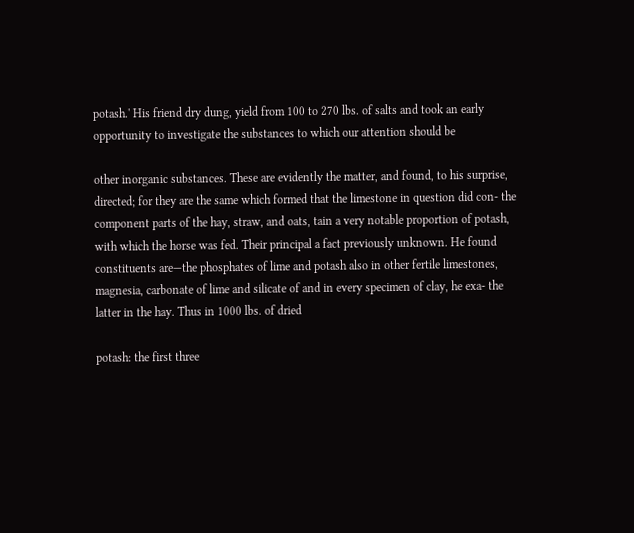potash.' His friend dry dung, yield from 100 to 270 lbs. of salts and took an early opportunity to investigate the substances to which our attention should be

other inorganic substances. These are evidently the matter, and found, to his surprise, directed; for they are the same which formed that the limestone in question did con- the component parts of the hay, straw, and oats, tain a very notable proportion of potash, with which the horse was fed. Their principal a fact previously unknown. He found constituents are—the phosphates of lime and potash also in other fertile limestones, magnesia, carbonate of lime and silicate of and in every specimen of clay, he exa- the latter in the hay. Thus in 1000 lbs. of dried

potash: the first three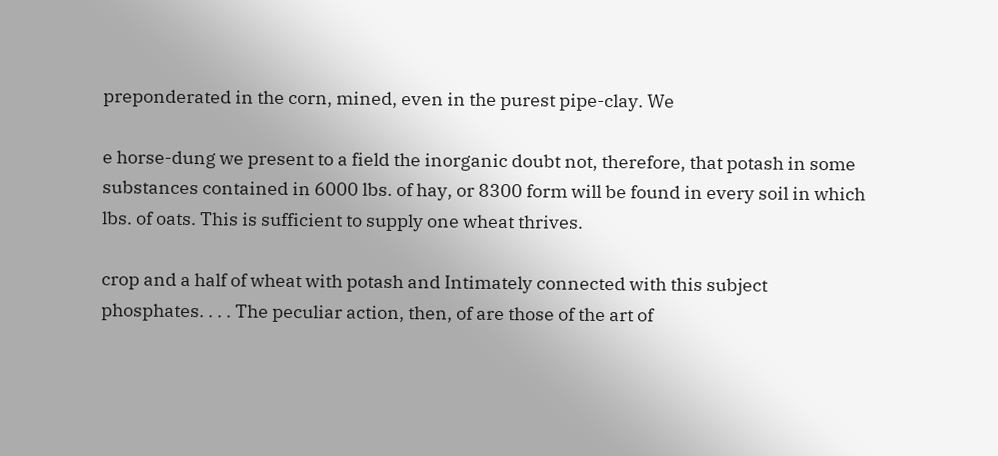preponderated in the corn, mined, even in the purest pipe-clay. We

e horse-dung we present to a field the inorganic doubt not, therefore, that potash in some substances contained in 6000 lbs. of hay, or 8300 form will be found in every soil in which lbs. of oats. This is sufficient to supply one wheat thrives.

crop and a half of wheat with potash and Intimately connected with this subject phosphates. . . . The peculiar action, then, of are those of the art of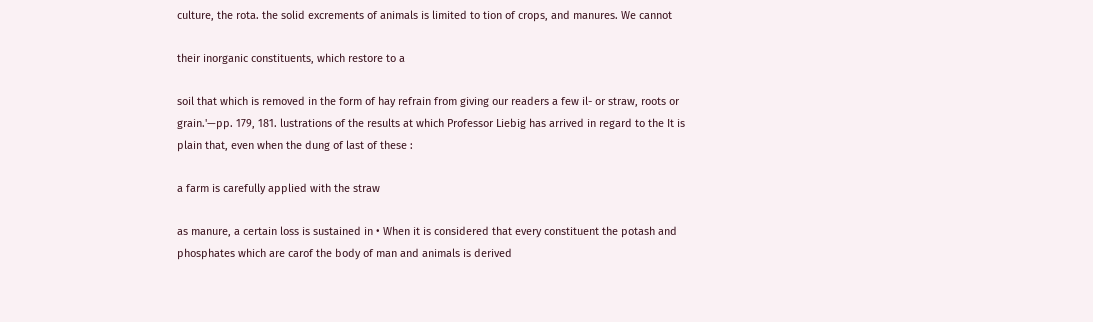culture, the rota. the solid excrements of animals is limited to tion of crops, and manures. We cannot

their inorganic constituents, which restore to a

soil that which is removed in the form of hay refrain from giving our readers a few il- or straw, roots or grain.'—pp. 179, 181. lustrations of the results at which Professor Liebig has arrived in regard to the It is plain that, even when the dung of last of these :

a farm is carefully applied with the straw

as manure, a certain loss is sustained in • When it is considered that every constituent the potash and phosphates which are carof the body of man and animals is derived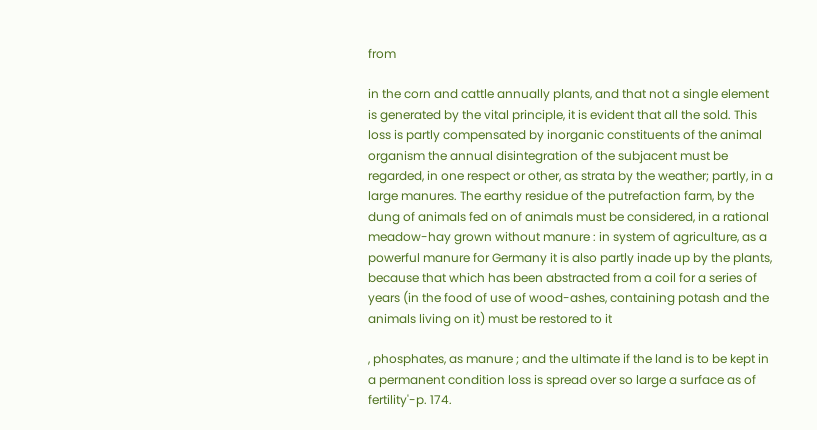from

in the corn and cattle annually plants, and that not a single element is generated by the vital principle, it is evident that all the sold. This loss is partly compensated by inorganic constituents of the animal organism the annual disintegration of the subjacent must be regarded, in one respect or other, as strata by the weather; partly, in a large manures. The earthy residue of the putrefaction farm, by the dung of animals fed on of animals must be considered, in a rational meadow-hay grown without manure : in system of agriculture, as a powerful manure for Germany it is also partly inade up by the plants, because that which has been abstracted from a coil for a series of years (in the food of use of wood-ashes, containing potash and the animals living on it) must be restored to it

, phosphates, as manure ; and the ultimate if the land is to be kept in a permanent condition loss is spread over so large a surface as of fertility'-p. 174.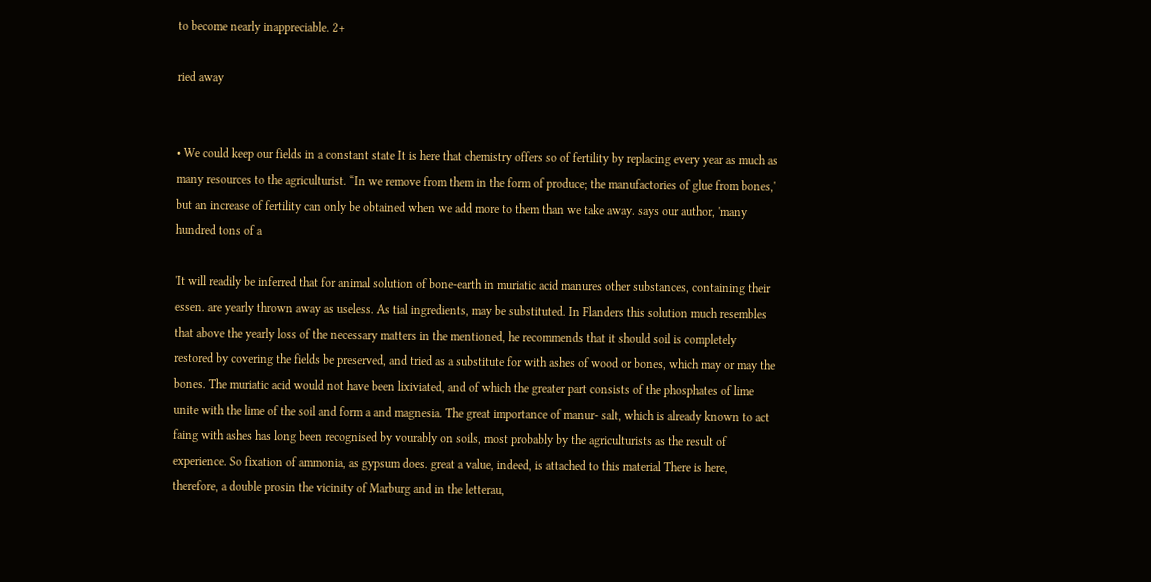to become nearly inappreciable. 2+

ried away


• We could keep our fields in a constant state It is here that chemistry offers so of fertility by replacing every year as much as many resources to the agriculturist. “In we remove from them in the form of produce; the manufactories of glue from bones,' but an increase of fertility can only be obtained when we add more to them than we take away. says our author, 'many hundred tons of a

'It will readily be inferred that for animal solution of bone-earth in muriatic acid manures other substances, containing their essen. are yearly thrown away as useless. As tial ingredients, may be substituted. In Flanders this solution much resembles that above the yearly loss of the necessary matters in the mentioned, he recommends that it should soil is completely restored by covering the fields be preserved, and tried as a substitute for with ashes of wood or bones, which may or may the bones. The muriatic acid would not have been lixiviated, and of which the greater part consists of the phosphates of lime unite with the lime of the soil and form a and magnesia. The great importance of manur- salt, which is already known to act faing with ashes has long been recognised by vourably on soils, most probably by the agriculturists as the result of experience. So fixation of ammonia, as gypsum does. great a value, indeed, is attached to this material There is here, therefore, a double prosin the vicinity of Marburg and in the letterau,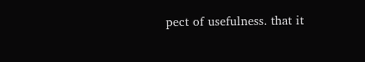pect of usefulness. that it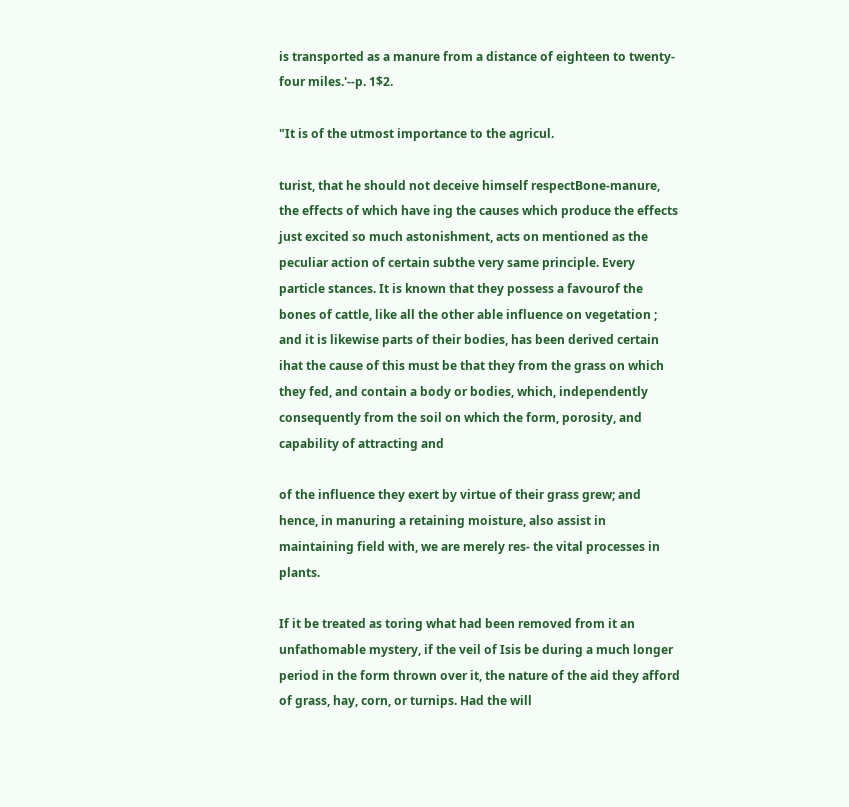is transported as a manure from a distance of eighteen to twenty-four miles.'--p. 1$2.

"It is of the utmost importance to the agricul.

turist, that he should not deceive himself respectBone-manure, the effects of which have ing the causes which produce the effects just excited so much astonishment, acts on mentioned as the peculiar action of certain subthe very same principle. Every particle stances. It is known that they possess a favourof the bones of cattle, like all the other able influence on vegetation ; and it is likewise parts of their bodies, has been derived certain ihat the cause of this must be that they from the grass on which they fed, and contain a body or bodies, which, independently consequently from the soil on which the form, porosity, and capability of attracting and

of the influence they exert by virtue of their grass grew; and hence, in manuring a retaining moisture, also assist in maintaining field with, we are merely res- the vital processes in plants.

If it be treated as toring what had been removed from it an unfathomable mystery, if the veil of Isis be during a much longer period in the form thrown over it, the nature of the aid they afford of grass, hay, corn, or turnips. Had the will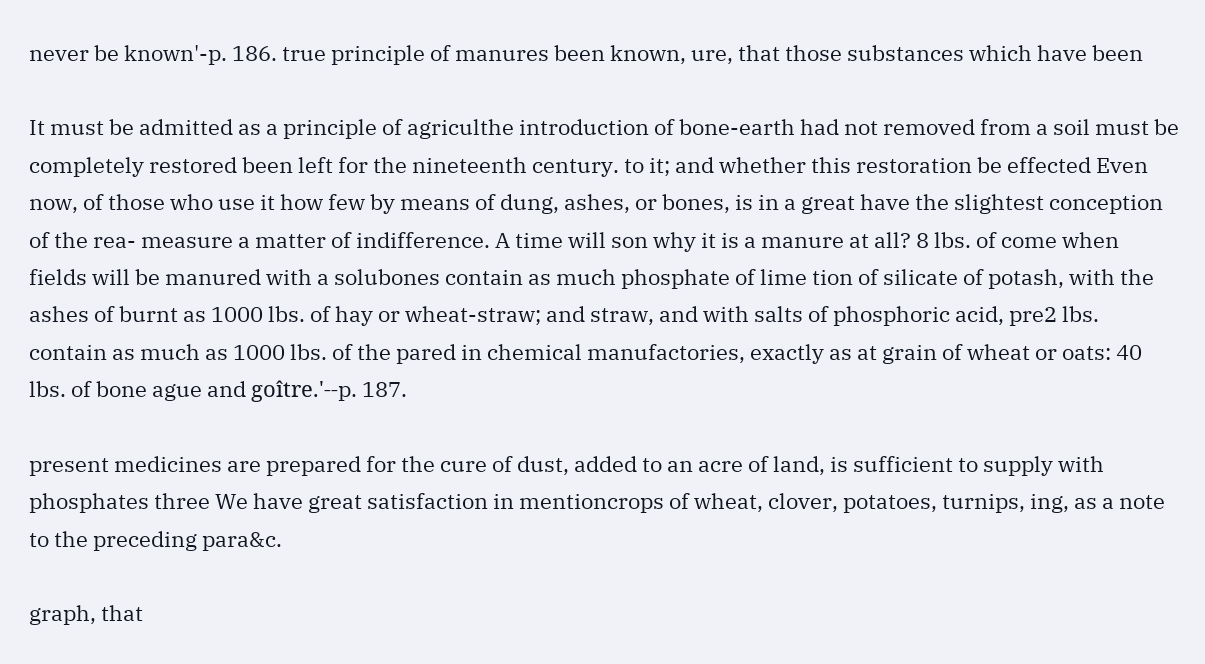never be known'-p. 186. true principle of manures been known, ure, that those substances which have been

It must be admitted as a principle of agriculthe introduction of bone-earth had not removed from a soil must be completely restored been left for the nineteenth century. to it; and whether this restoration be effected Even now, of those who use it how few by means of dung, ashes, or bones, is in a great have the slightest conception of the rea- measure a matter of indifference. A time will son why it is a manure at all? 8 lbs. of come when fields will be manured with a solubones contain as much phosphate of lime tion of silicate of potash, with the ashes of burnt as 1000 lbs. of hay or wheat-straw; and straw, and with salts of phosphoric acid, pre2 lbs. contain as much as 1000 lbs. of the pared in chemical manufactories, exactly as at grain of wheat or oats: 40 lbs. of bone ague and goître.'--p. 187.

present medicines are prepared for the cure of dust, added to an acre of land, is sufficient to supply with phosphates three We have great satisfaction in mentioncrops of wheat, clover, potatoes, turnips, ing, as a note to the preceding para&c.

graph, that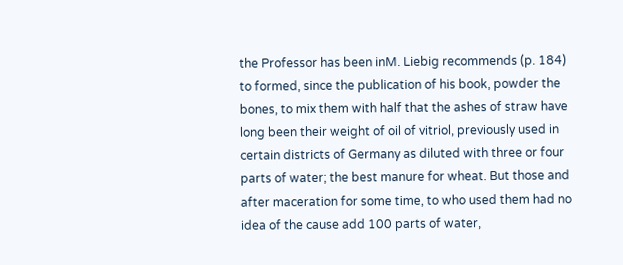the Professor has been inM. Liebig recommends (p. 184) to formed, since the publication of his book, powder the bones, to mix them with half that the ashes of straw have long been their weight of oil of vitriol, previously used in certain districts of Germany as diluted with three or four parts of water; the best manure for wheat. But those and after maceration for some time, to who used them had no idea of the cause add 100 parts of water,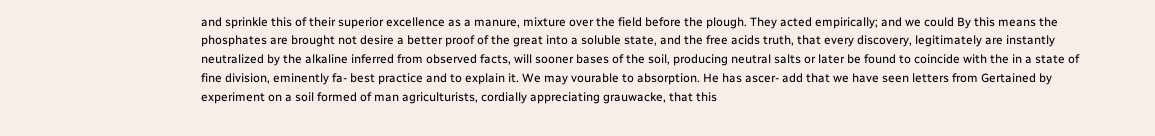and sprinkle this of their superior excellence as a manure, mixture over the field before the plough. They acted empirically; and we could By this means the phosphates are brought not desire a better proof of the great into a soluble state, and the free acids truth, that every discovery, legitimately are instantly neutralized by the alkaline inferred from observed facts, will sooner bases of the soil, producing neutral salts or later be found to coincide with the in a state of fine division, eminently fa- best practice and to explain it. We may vourable to absorption. He has ascer- add that we have seen letters from Gertained by experiment on a soil formed of man agriculturists, cordially appreciating grauwacke, that this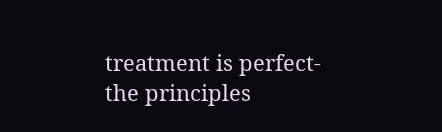treatment is perfect- the principles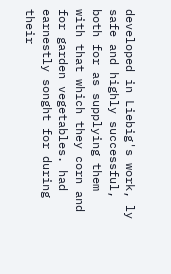developed in Liebig's work, ly safe and highly successful, both for as supplying them with that which they corn and for garden vegetables. had earnestly songht for during their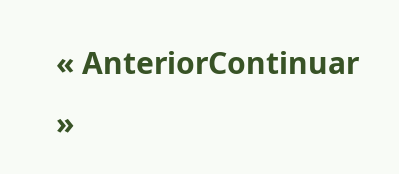« AnteriorContinuar »